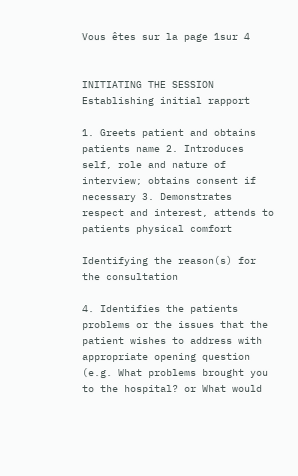Vous êtes sur la page 1sur 4


INITIATING THE SESSION Establishing initial rapport

1. Greets patient and obtains patients name 2. Introduces self, role and nature of interview; obtains consent if necessary 3. Demonstrates respect and interest, attends to patients physical comfort

Identifying the reason(s) for the consultation

4. Identifies the patients problems or the issues that the patient wishes to address with appropriate opening question (e.g. What problems brought you to the hospital? or What would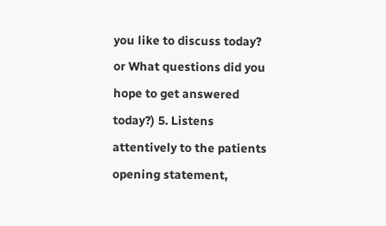you like to discuss today? or What questions did you hope to get answered today?) 5. Listens attentively to the patients opening statement,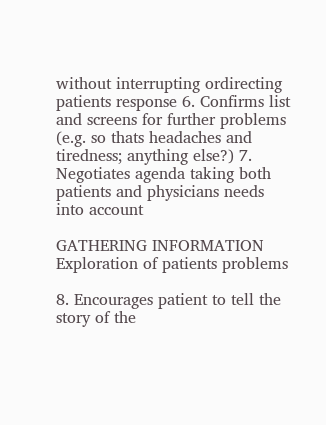without interrupting ordirecting patients response 6. Confirms list and screens for further problems (e.g. so thats headaches and tiredness; anything else?) 7. Negotiates agenda taking both patients and physicians needs into account

GATHERING INFORMATION Exploration of patients problems

8. Encourages patient to tell the story of the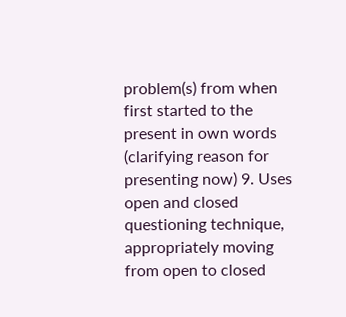problem(s) from when first started to the present in own words (clarifying reason for presenting now) 9. Uses open and closed questioning technique, appropriately moving from open to closed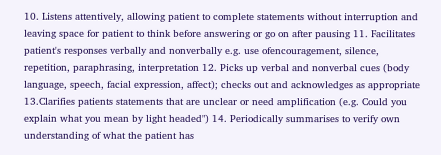10. Listens attentively, allowing patient to complete statements without interruption and leaving space for patient to think before answering or go on after pausing 11. Facilitates patient's responses verbally and nonverbally e.g. use ofencouragement, silence, repetition, paraphrasing, interpretation 12. Picks up verbal and nonverbal cues (body language, speech, facial expression, affect); checks out and acknowledges as appropriate 13.Clarifies patients statements that are unclear or need amplification (e.g. Could you explain what you mean by light headed") 14. Periodically summarises to verify own understanding of what the patient has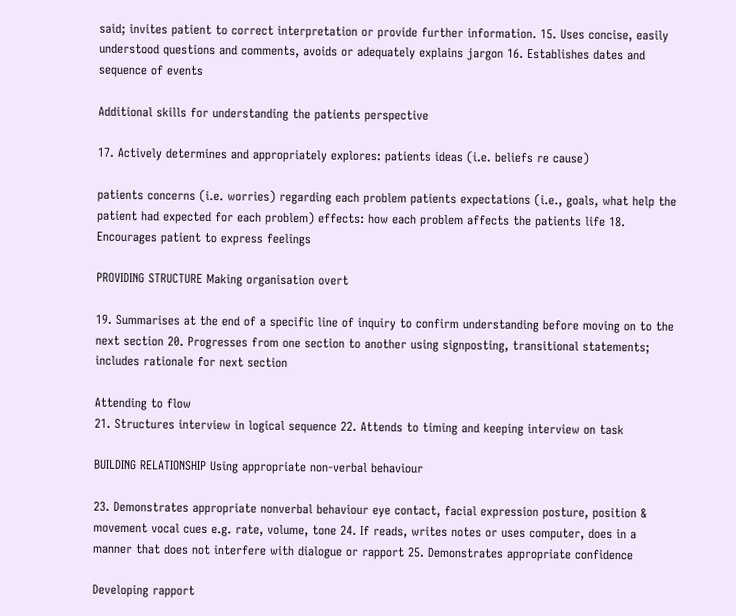said; invites patient to correct interpretation or provide further information. 15. Uses concise, easily understood questions and comments, avoids or adequately explains jargon 16. Establishes dates and sequence of events

Additional skills for understanding the patients perspective

17. Actively determines and appropriately explores: patients ideas (i.e. beliefs re cause)

patients concerns (i.e. worries) regarding each problem patients expectations (i.e., goals, what help the patient had expected for each problem) effects: how each problem affects the patients life 18. Encourages patient to express feelings

PROVIDING STRUCTURE Making organisation overt

19. Summarises at the end of a specific line of inquiry to confirm understanding before moving on to the next section 20. Progresses from one section to another using signposting, transitional statements; includes rationale for next section

Attending to flow
21. Structures interview in logical sequence 22. Attends to timing and keeping interview on task

BUILDING RELATIONSHIP Using appropriate non-verbal behaviour

23. Demonstrates appropriate nonverbal behaviour eye contact, facial expression posture, position & movement vocal cues e.g. rate, volume, tone 24. If reads, writes notes or uses computer, does in a manner that does not interfere with dialogue or rapport 25. Demonstrates appropriate confidence

Developing rapport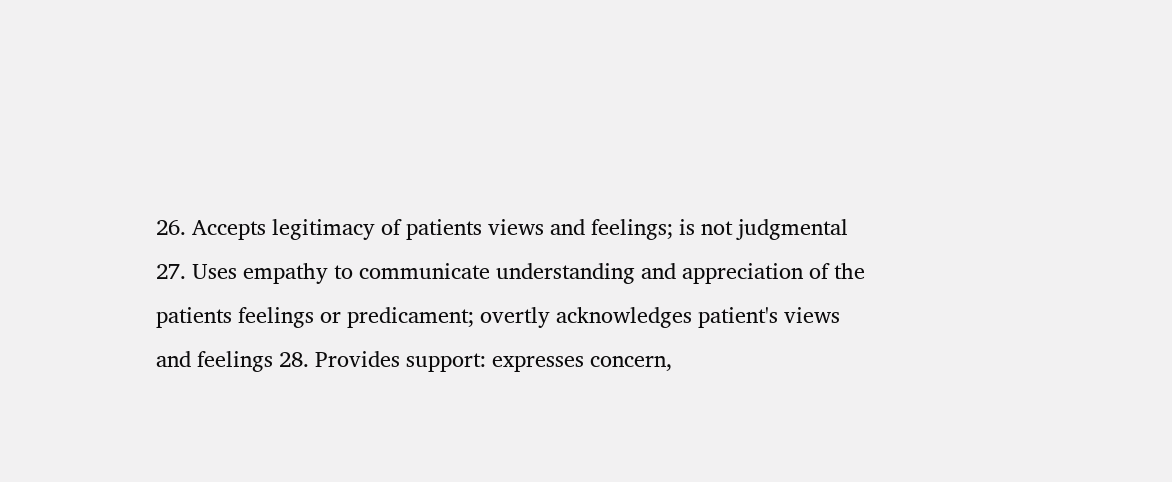26. Accepts legitimacy of patients views and feelings; is not judgmental 27. Uses empathy to communicate understanding and appreciation of the patients feelings or predicament; overtly acknowledges patient's views and feelings 28. Provides support: expresses concern,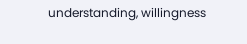understanding, willingness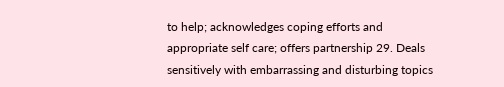to help; acknowledges coping efforts and appropriate self care; offers partnership 29. Deals sensitively with embarrassing and disturbing topics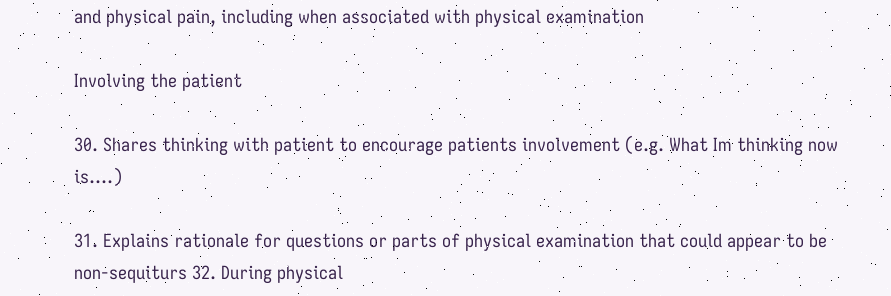and physical pain, including when associated with physical examination

Involving the patient

30. Shares thinking with patient to encourage patients involvement (e.g. What Im thinking now is....)

31. Explains rationale for questions or parts of physical examination that could appear to be non-sequiturs 32. During physical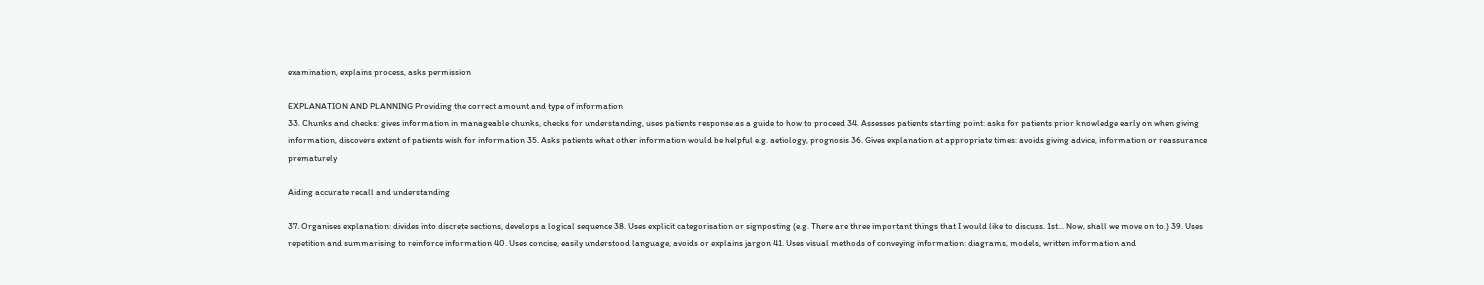examination, explains process, asks permission

EXPLANATION AND PLANNING Providing the correct amount and type of information
33. Chunks and checks: gives information in manageable chunks, checks for understanding, uses patients response as a guide to how to proceed 34. Assesses patients starting point: asks for patients prior knowledge early on when giving information, discovers extent of patients wish for information 35. Asks patients what other information would be helpful e.g. aetiology, prognosis 36. Gives explanation at appropriate times: avoids giving advice, information or reassurance prematurely

Aiding accurate recall and understanding

37. Organises explanation: divides into discrete sections, develops a logical sequence 38. Uses explicit categorisation or signposting (e.g. There are three important things that I would like to discuss. 1st... Now, shall we move on to.) 39. Uses repetition and summarising to reinforce information 40. Uses concise, easily understood language, avoids or explains jargon 41. Uses visual methods of conveying information: diagrams, models, written information and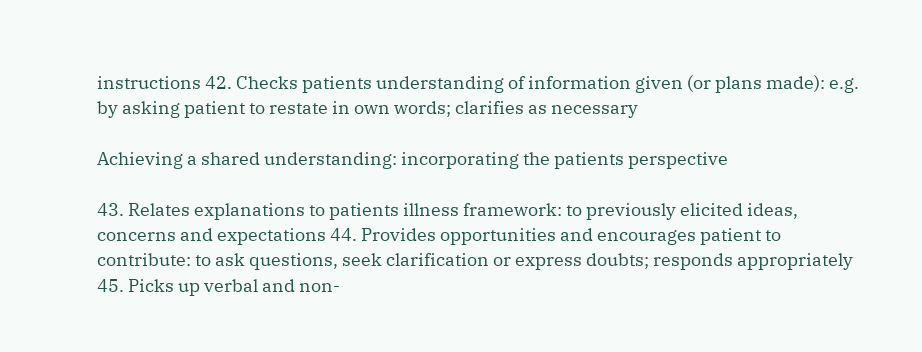instructions 42. Checks patients understanding of information given (or plans made): e.g. by asking patient to restate in own words; clarifies as necessary

Achieving a shared understanding: incorporating the patients perspective

43. Relates explanations to patients illness framework: to previously elicited ideas, concerns and expectations 44. Provides opportunities and encourages patient to contribute: to ask questions, seek clarification or express doubts; responds appropriately 45. Picks up verbal and non-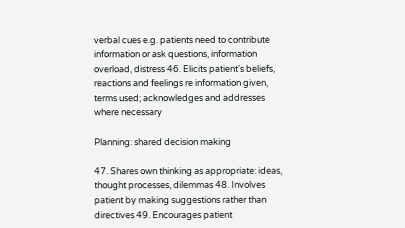verbal cues e.g. patients need to contribute information or ask questions, information overload, distress 46. Elicits patient's beliefs, reactions and feelings re information given, terms used; acknowledges and addresses where necessary

Planning: shared decision making

47. Shares own thinking as appropriate: ideas, thought processes, dilemmas 48. Involves patient by making suggestions rather than directives 49. Encourages patient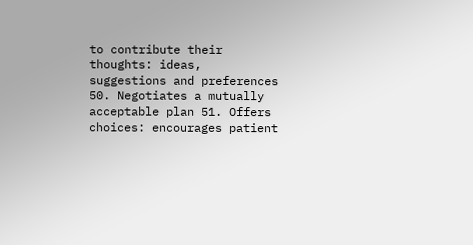to contribute their thoughts: ideas, suggestions and preferences 50. Negotiates a mutually acceptable plan 51. Offers choices: encourages patient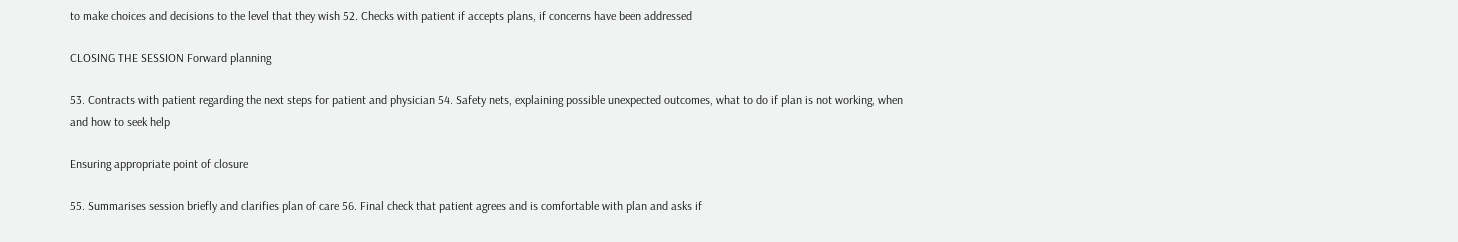to make choices and decisions to the level that they wish 52. Checks with patient if accepts plans, if concerns have been addressed

CLOSING THE SESSION Forward planning

53. Contracts with patient regarding the next steps for patient and physician 54. Safety nets, explaining possible unexpected outcomes, what to do if plan is not working, when and how to seek help

Ensuring appropriate point of closure

55. Summarises session briefly and clarifies plan of care 56. Final check that patient agrees and is comfortable with plan and asks if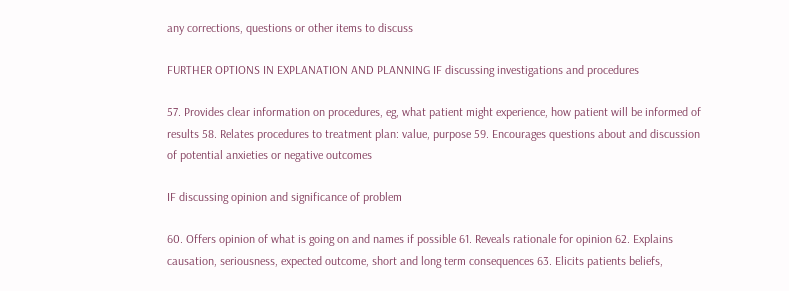any corrections, questions or other items to discuss

FURTHER OPTIONS IN EXPLANATION AND PLANNING IF discussing investigations and procedures

57. Provides clear information on procedures, eg, what patient might experience, how patient will be informed of results 58. Relates procedures to treatment plan: value, purpose 59. Encourages questions about and discussion of potential anxieties or negative outcomes

IF discussing opinion and significance of problem

60. Offers opinion of what is going on and names if possible 61. Reveals rationale for opinion 62. Explains causation, seriousness, expected outcome, short and long term consequences 63. Elicits patients beliefs,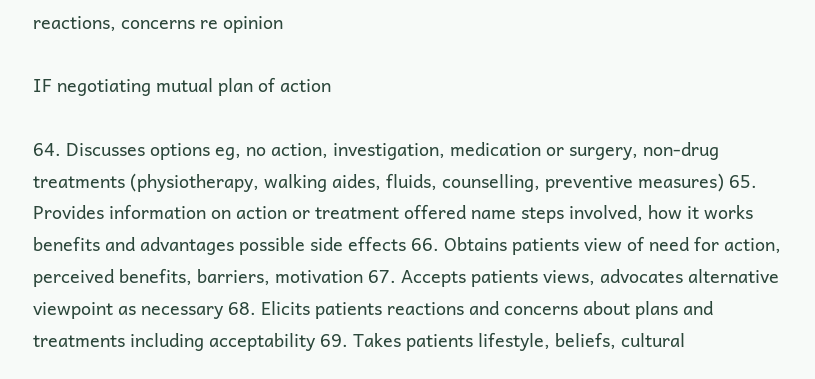reactions, concerns re opinion

IF negotiating mutual plan of action

64. Discusses options eg, no action, investigation, medication or surgery, non-drug treatments (physiotherapy, walking aides, fluids, counselling, preventive measures) 65. Provides information on action or treatment offered name steps involved, how it works benefits and advantages possible side effects 66. Obtains patients view of need for action, perceived benefits, barriers, motivation 67. Accepts patients views, advocates alternative viewpoint as necessary 68. Elicits patients reactions and concerns about plans and treatments including acceptability 69. Takes patients lifestyle, beliefs, cultural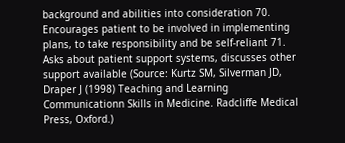background and abilities into consideration 70. Encourages patient to be involved in implementing plans, to take responsibility and be self-reliant 71. Asks about patient support systems, discusses other support available (Source: Kurtz SM, Silverman JD, Draper J (1998) Teaching and Learning Communicationn Skills in Medicine. Radcliffe Medical Press, Oxford.)